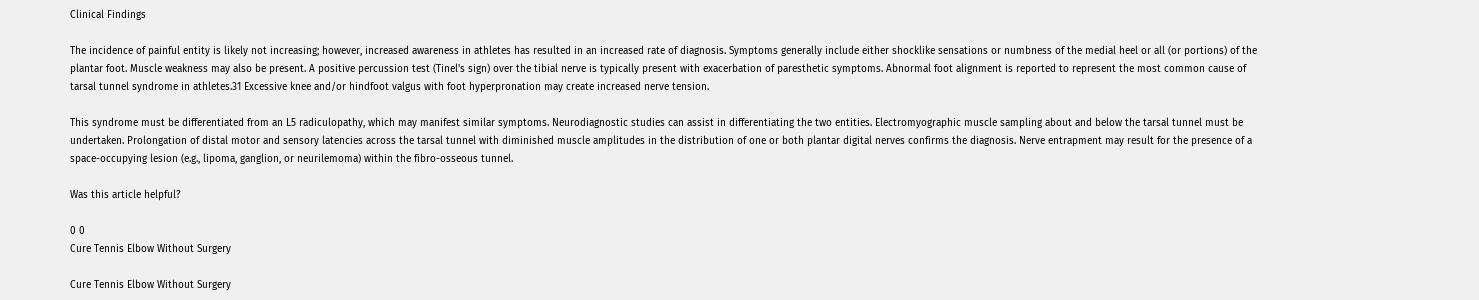Clinical Findings

The incidence of painful entity is likely not increasing; however, increased awareness in athletes has resulted in an increased rate of diagnosis. Symptoms generally include either shocklike sensations or numbness of the medial heel or all (or portions) of the plantar foot. Muscle weakness may also be present. A positive percussion test (Tinel's sign) over the tibial nerve is typically present with exacerbation of paresthetic symptoms. Abnormal foot alignment is reported to represent the most common cause of tarsal tunnel syndrome in athletes.31 Excessive knee and/or hindfoot valgus with foot hyperpronation may create increased nerve tension.

This syndrome must be differentiated from an L5 radiculopathy, which may manifest similar symptoms. Neurodiagnostic studies can assist in differentiating the two entities. Electromyographic muscle sampling about and below the tarsal tunnel must be undertaken. Prolongation of distal motor and sensory latencies across the tarsal tunnel with diminished muscle amplitudes in the distribution of one or both plantar digital nerves confirms the diagnosis. Nerve entrapment may result for the presence of a space-occupying lesion (e.g., lipoma, ganglion, or neurilemoma) within the fibro-osseous tunnel.

Was this article helpful?

0 0
Cure Tennis Elbow Without Surgery

Cure Tennis Elbow Without Surgery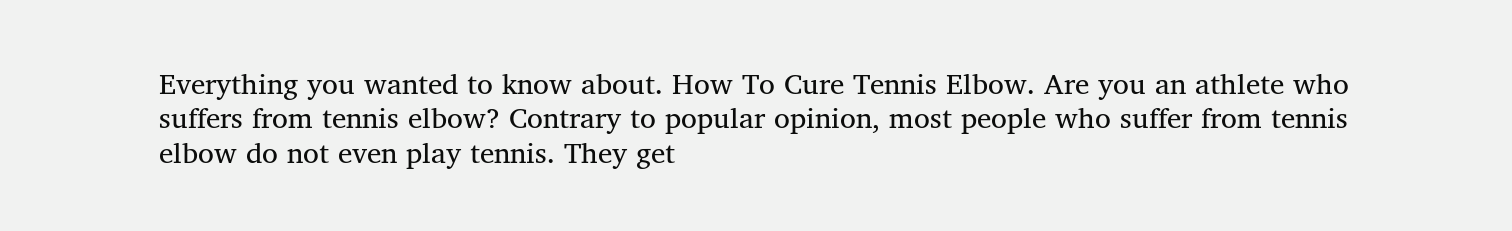Everything you wanted to know about. How To Cure Tennis Elbow. Are you an athlete who suffers from tennis elbow? Contrary to popular opinion, most people who suffer from tennis elbow do not even play tennis. They get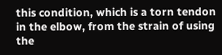this condition, which is a torn tendon in the elbow, from the strain of using the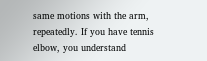same motions with the arm, repeatedly. If you have tennis elbow, you understand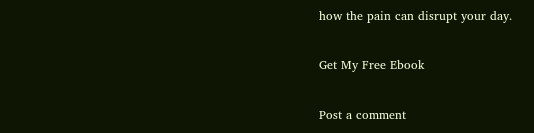how the pain can disrupt your day.

Get My Free Ebook

Post a comment